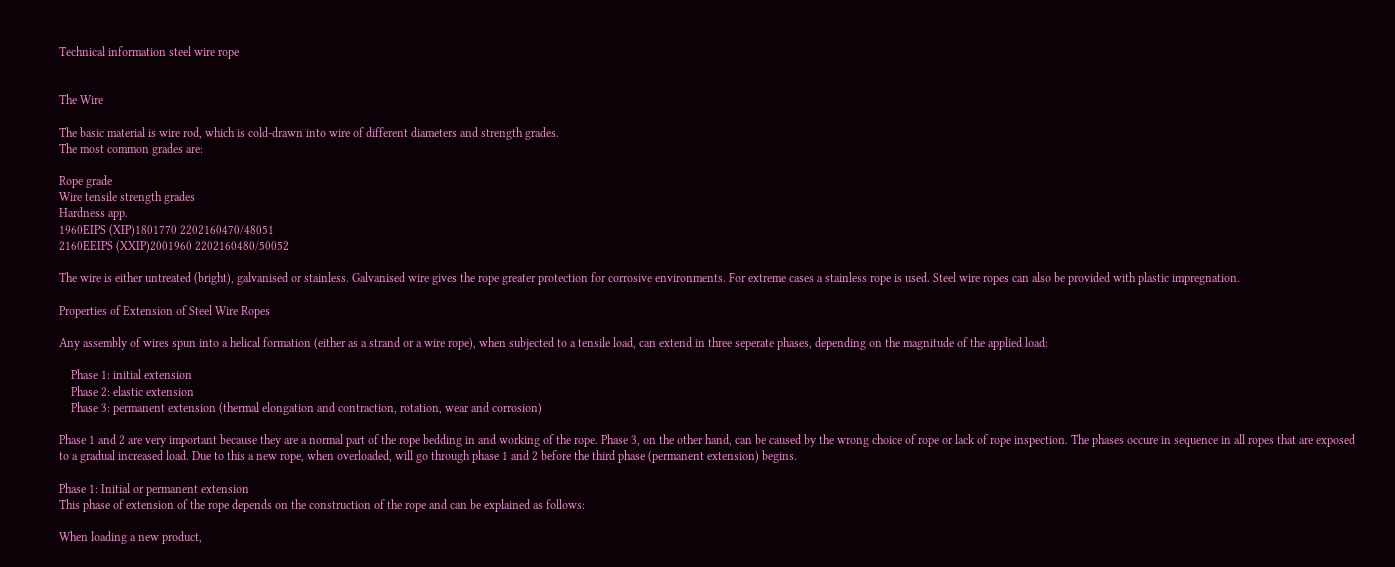Technical information steel wire rope


The Wire

The basic material is wire rod, which is cold-drawn into wire of different diameters and strength grades.
The most common grades are:

Rope grade
Wire tensile strength grades
Hardness app.
1960EIPS (XIP)1801770 2202160470/48051
2160EEIPS (XXIP)2001960 2202160480/50052

The wire is either untreated (bright), galvanised or stainless. Galvanised wire gives the rope greater protection for corrosive environments. For extreme cases a stainless rope is used. Steel wire ropes can also be provided with plastic impregnation.

Properties of Extension of Steel Wire Ropes

Any assembly of wires spun into a helical formation (either as a strand or a wire rope), when subjected to a tensile load, can extend in three seperate phases, depending on the magnitude of the applied load:

    Phase 1: initial extension
    Phase 2: elastic extension
    Phase 3: permanent extension (thermal elongation and contraction, rotation, wear and corrosion)

Phase 1 and 2 are very important because they are a normal part of the rope bedding in and working of the rope. Phase 3, on the other hand, can be caused by the wrong choice of rope or lack of rope inspection. The phases occure in sequence in all ropes that are exposed to a gradual increased load. Due to this a new rope, when overloaded, will go through phase 1 and 2 before the third phase (permanent extension) begins.

Phase 1: Initial or permanent extension
This phase of extension of the rope depends on the construction of the rope and can be explained as follows:

When loading a new product,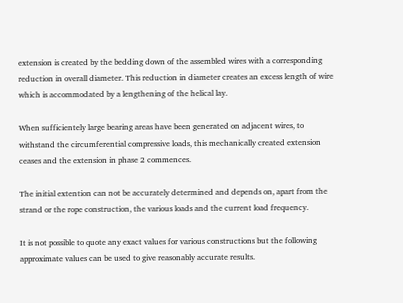extension is created by the bedding down of the assembled wires with a corresponding reduction in overall diameter. This reduction in diameter creates an excess length of wire which is accommodated by a lengthening of the helical lay.

When sufficientely large bearing areas have been generated on adjacent wires, to withstand the circumferential compressive loads, this mechanically created extension ceases and the extension in phase 2 commences.

The initial extention can not be accurately determined and depends on, apart from the strand or the rope construction, the various loads and the current load frequency.

It is not possible to quote any exact values for various constructions but the following approximate values can be used to give reasonably accurate results.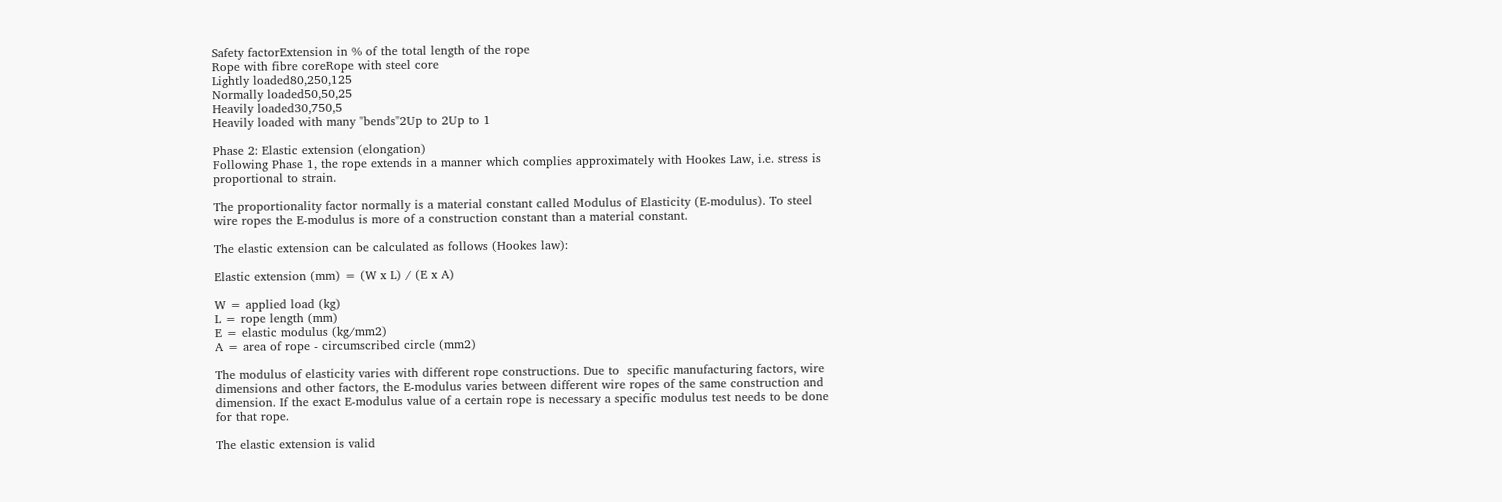Safety factorExtension in % of the total length of the rope
Rope with fibre coreRope with steel core
Lightly loaded80,250,125
Normally loaded50,50,25
Heavily loaded30,750,5
Heavily loaded with many "bends"2Up to 2Up to 1

Phase 2: Elastic extension (elongation)
Following Phase 1, the rope extends in a manner which complies approximately with Hookes Law, i.e. stress is proportional to strain.

The proportionality factor normally is a material constant called Modulus of Elasticity (E-modulus). To steel wire ropes the E-modulus is more of a construction constant than a material constant.

The elastic extension can be calculated as follows (Hookes law):

Elastic extension (mm) = (W x L) / (E x A)

W = applied load (kg)
L = rope length (mm)
E = elastic modulus (kg/mm2)
A = area of rope - circumscribed circle (mm2)

The modulus of elasticity varies with different rope constructions. Due to  specific manufacturing factors, wire dimensions and other factors, the E-modulus varies between different wire ropes of the same construction and dimension. If the exact E-modulus value of a certain rope is necessary a specific modulus test needs to be done for that rope.

The elastic extension is valid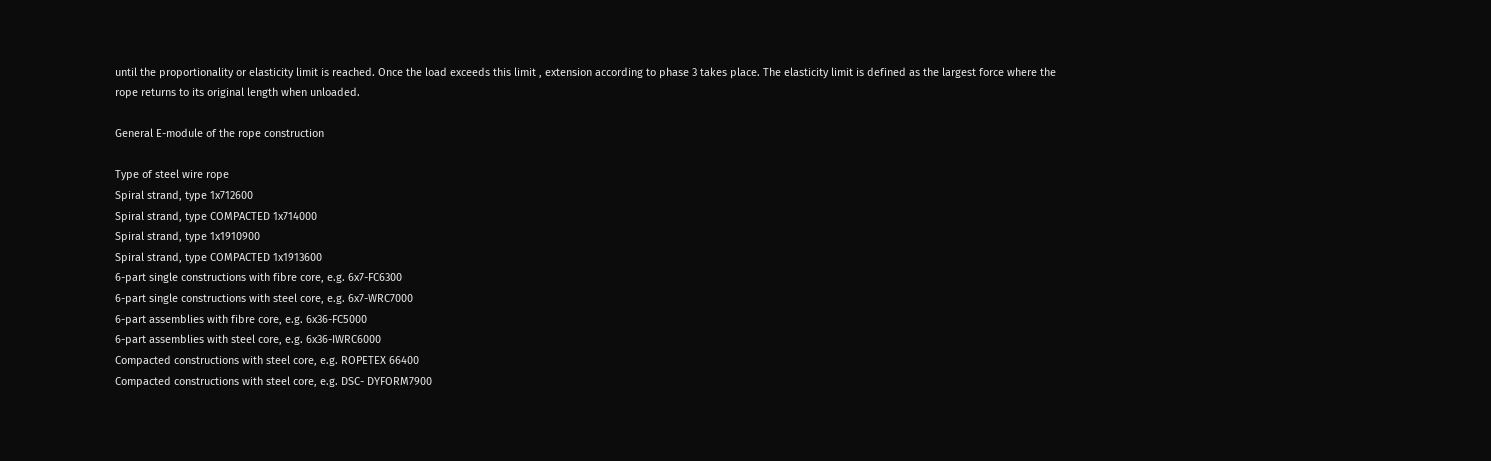until the proportionality or elasticity limit is reached. Once the load exceeds this limit , extension according to phase 3 takes place. The elasticity limit is defined as the largest force where the rope returns to its original length when unloaded.

General E-module of the rope construction

Type of steel wire rope
Spiral strand, type 1x712600
Spiral strand, type COMPACTED 1x714000
Spiral strand, type 1x1910900
Spiral strand, type COMPACTED 1x1913600
6-part single constructions with fibre core, e.g. 6x7-FC6300
6-part single constructions with steel core, e.g. 6x7-WRC7000
6-part assemblies with fibre core, e.g. 6x36-FC5000
6-part assemblies with steel core, e.g. 6x36-IWRC6000
Compacted constructions with steel core, e.g. ROPETEX 66400
Compacted constructions with steel core, e.g. DSC- DYFORM7900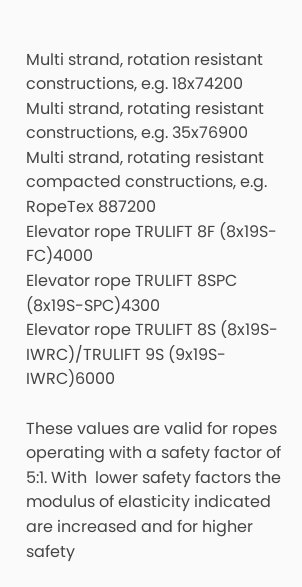Multi strand, rotation resistant constructions, e.g. 18x74200
Multi strand, rotating resistant constructions, e.g. 35x76900
Multi strand, rotating resistant compacted constructions, e.g. RopeTex 887200
Elevator rope TRULIFT 8F (8x19S-FC)4000
Elevator rope TRULIFT 8SPC (8x19S-SPC)4300
Elevator rope TRULIFT 8S (8x19S-IWRC)/TRULIFT 9S (9x19S-IWRC)6000

These values are valid for ropes operating with a safety factor of 5:1. With  lower safety factors the modulus of elasticity indicated are increased and for higher safety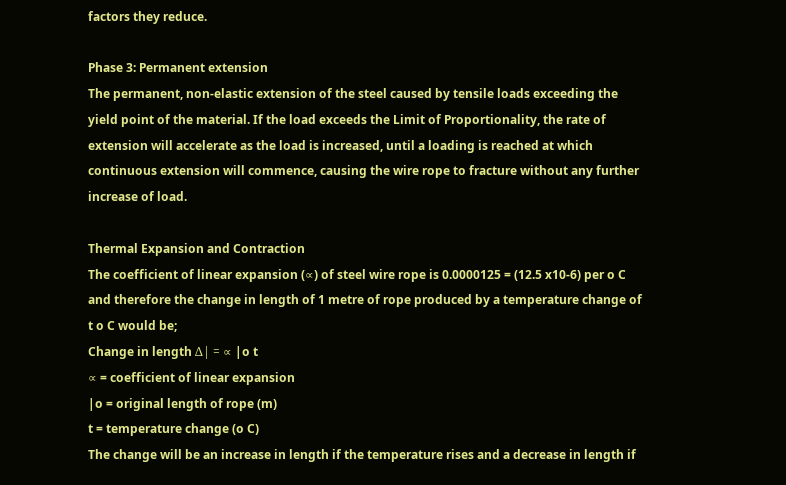factors they reduce.

Phase 3: Permanent extension
The permanent, non-elastic extension of the steel caused by tensile loads exceeding the yield point of the material. If the load exceeds the Limit of Proportionality, the rate of extension will accelerate as the load is increased, until a loading is reached at which continuous extension will commence, causing the wire rope to fracture without any further increase of load.

Thermal Expansion and Contraction
The coefficient of linear expansion (∝) of steel wire rope is 0.0000125 = (12.5 x10-6) per o C and therefore the change in length of 1 metre of rope produced by a temperature change of t o C would be;
Change in length Δ| = ∝ |o t
∝ = coefficient of linear expansion
|o = original length of rope (m)
t = temperature change (o C)
The change will be an increase in length if the temperature rises and a decrease in length if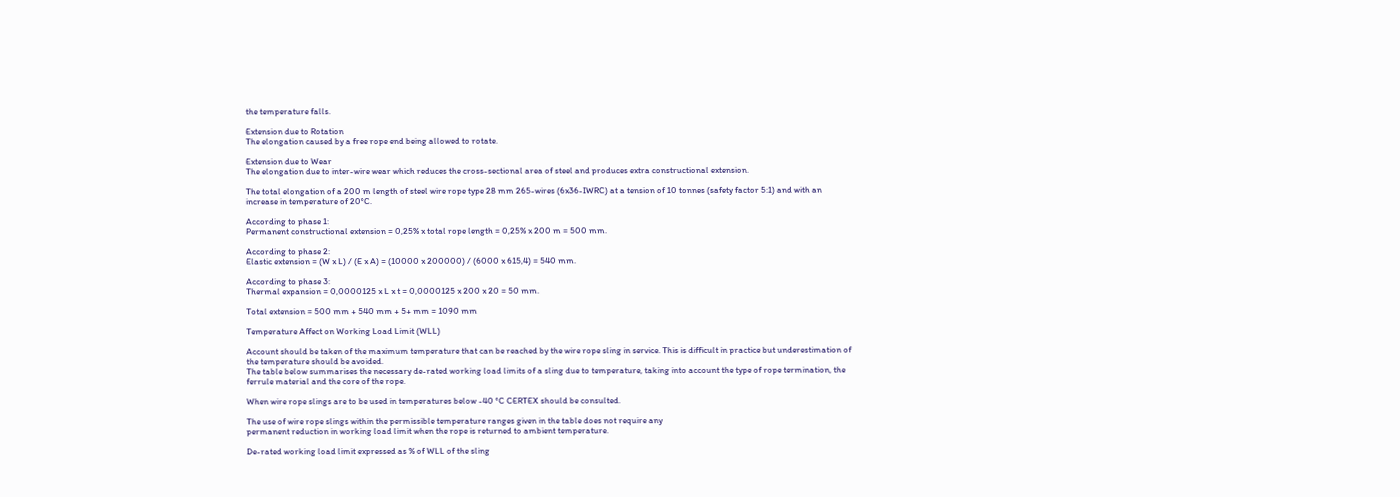the temperature falls.

Extension due to Rotation
The elongation caused by a free rope end being allowed to rotate.

Extension due to Wear
The elongation due to inter-wire wear which reduces the cross-sectional area of steel and produces extra constructional extension.

The total elongation of a 200 m length of steel wire rope type 28 mm 265-wires (6x36-IWRC) at a tension of 10 tonnes (safety factor 5:1) and with an increase in temperature of 20°C.

According to phase 1:
Permanent constructional extension = 0,25% x total rope length = 0,25% x 200 m = 500 mm.

According to phase 2:
Elastic extension = (W x L) / (E x A) = (10000 x 200000) / (6000 x 615,4) = 540 mm.

According to phase 3:
Thermal expansion = 0,0000125 x L x t = 0,0000125 x 200 x 20 = 50 mm.

Total extension = 500 mm + 540 mm + 5+ mm = 1090 mm

Temperature Affect on Working Load Limit (WLL)

Account should be taken of the maximum temperature that can be reached by the wire rope sling in service. This is difficult in practice but underestimation of the temperature should be avoided.
The table below summarises the necessary de-rated working load limits of a sling due to temperature, taking into account the type of rope termination, the ferrule material and the core of the rope.

When wire rope slings are to be used in temperatures below -40 °C CERTEX should be consulted.

The use of wire rope slings within the permissible temperature ranges given in the table does not require any
permanent reduction in working load limit when the rope is returned to ambient temperature.

De-rated working load limit expressed as % of WLL of the sling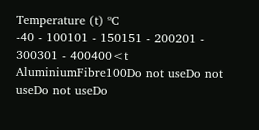Temperature (t) ºC
-40 - 100101 - 150151 - 200201 - 300301 - 400400<t
AluminiumFibre100Do not useDo not useDo not useDo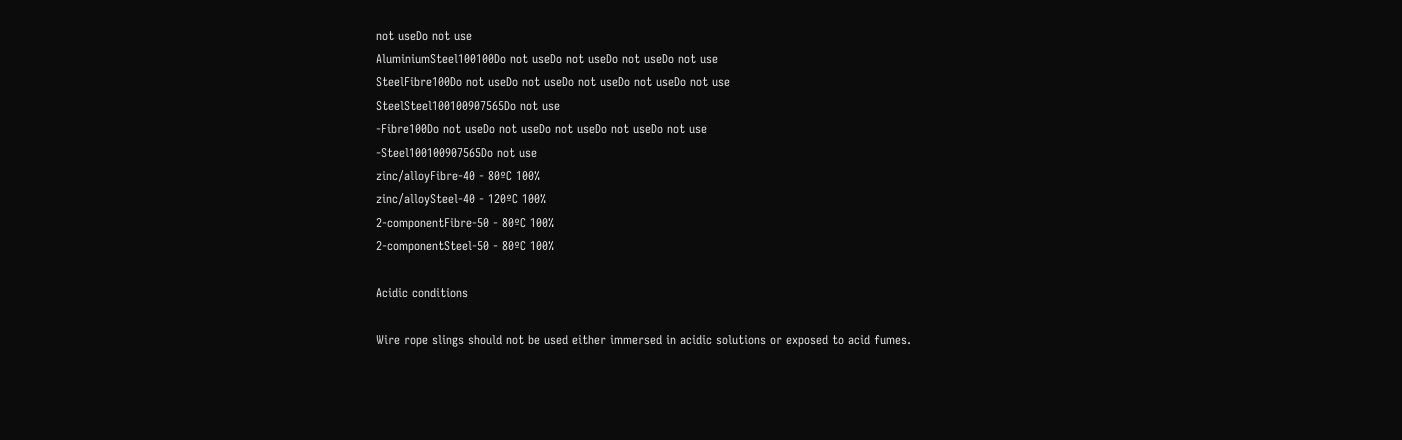not useDo not use
AluminiumSteel100100Do not useDo not useDo not useDo not use
SteelFibre100Do not useDo not useDo not useDo not useDo not use
SteelSteel100100907565Do not use
-Fibre100Do not useDo not useDo not useDo not useDo not use
-Steel100100907565Do not use
zinc/alloyFibre-40 - 80ºC 100%
zinc/alloySteel-40 - 120ºC 100%
2-componentFibre-50 - 80ºC 100%
2-componentSteel-50 - 80ºC 100%

Acidic conditions

Wire rope slings should not be used either immersed in acidic solutions or exposed to acid fumes.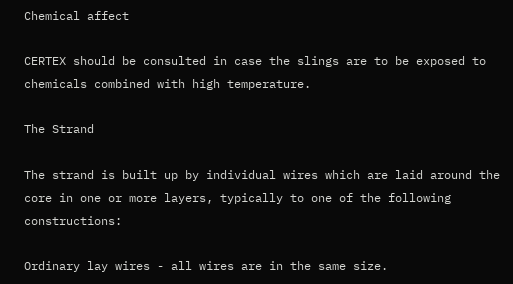Chemical affect

CERTEX should be consulted in case the slings are to be exposed to chemicals combined with high temperature.

The Strand

The strand is built up by individual wires which are laid around the core in one or more layers, typically to one of the following constructions:

Ordinary lay wires - all wires are in the same size.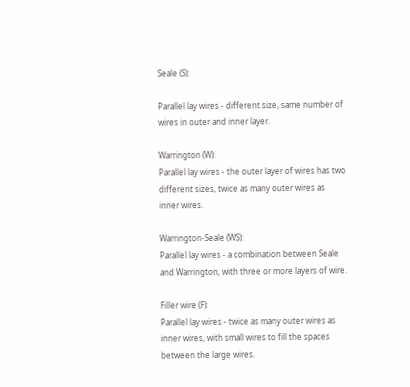Seale (S):

Parallel lay wires - different size, same number of wires in outer and inner layer.

Warrington (W):
Parallel lay wires - the outer layer of wires has two different sizes, twice as many outer wires as inner wires.

Warrington-Seale (WS):
Parallel lay wires - a combination between Seale and Warrington, with three or more layers of wire.

Filler wire (F):
Parallel lay wires - twice as many outer wires as inner wires, with small wires to fill the spaces between the large wires.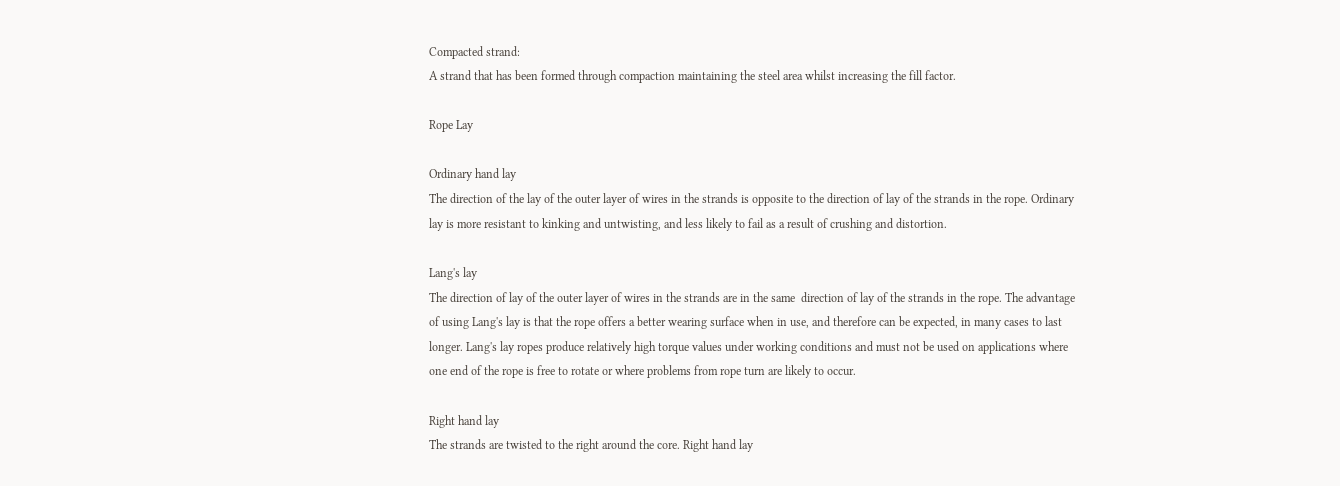Compacted strand:
A strand that has been formed through compaction maintaining the steel area whilst increasing the fill factor.

Rope Lay

Ordinary hand lay
The direction of the lay of the outer layer of wires in the strands is opposite to the direction of lay of the strands in the rope. Ordinary lay is more resistant to kinking and untwisting, and less likely to fail as a result of crushing and distortion.

Lang's lay
The direction of lay of the outer layer of wires in the strands are in the same  direction of lay of the strands in the rope. The advantage of using Lang's lay is that the rope offers a better wearing surface when in use, and therefore can be expected, in many cases to last longer. Lang's lay ropes produce relatively high torque values under working conditions and must not be used on applications where one end of the rope is free to rotate or where problems from rope turn are likely to occur.

Right hand lay
The strands are twisted to the right around the core. Right hand lay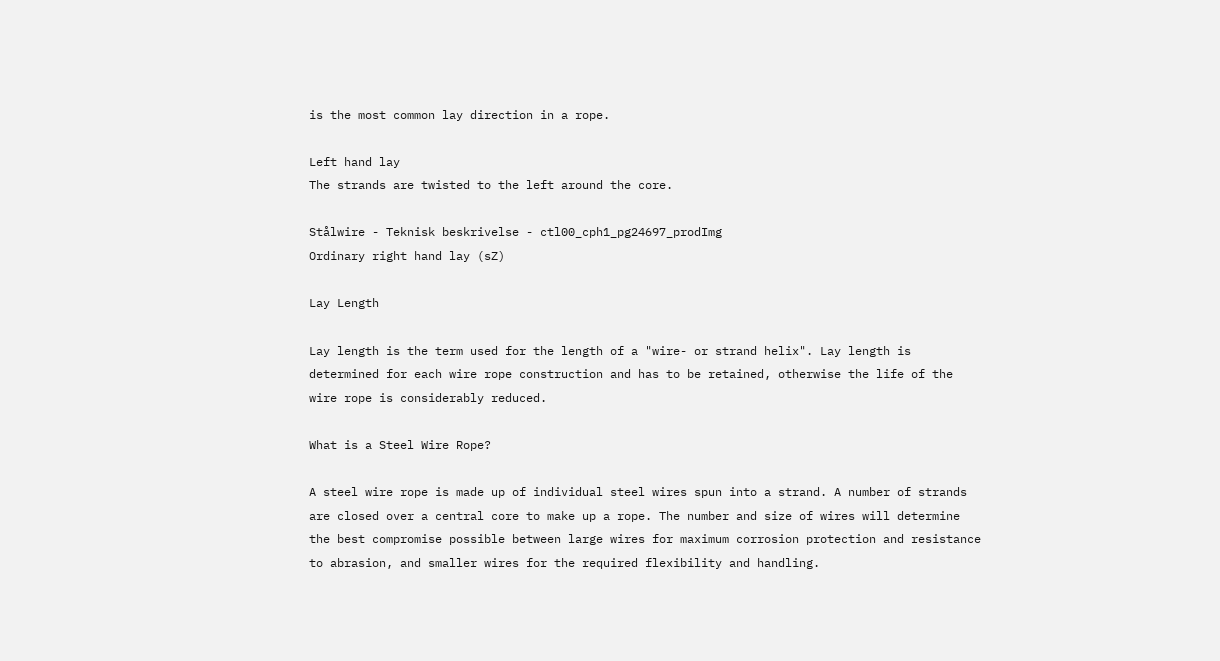is the most common lay direction in a rope.

Left hand lay
The strands are twisted to the left around the core.

Stålwire - Teknisk beskrivelse - ctl00_cph1_pg24697_prodImg
Ordinary right hand lay (sZ)

Lay Length

Lay length is the term used for the length of a "wire- or strand helix". Lay length is determined for each wire rope construction and has to be retained, otherwise the life of the wire rope is considerably reduced.

What is a Steel Wire Rope?

A steel wire rope is made up of individual steel wires spun into a strand. A number of strands are closed over a central core to make up a rope. The number and size of wires will determine the best compromise possible between large wires for maximum corrosion protection and resistance to abrasion, and smaller wires for the required flexibility and handling.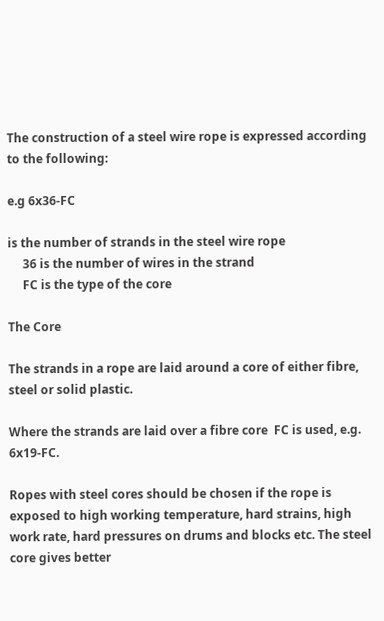The construction of a steel wire rope is expressed according to the following:

e.g 6x36-FC

is the number of strands in the steel wire rope
     36 is the number of wires in the strand
     FC is the type of the core

The Core

The strands in a rope are laid around a core of either fibre, steel or solid plastic.

Where the strands are laid over a fibre core  FC is used, e.g. 6x19-FC.

Ropes with steel cores should be chosen if the rope is exposed to high working temperature, hard strains, high work rate, hard pressures on drums and blocks etc. The steel core gives better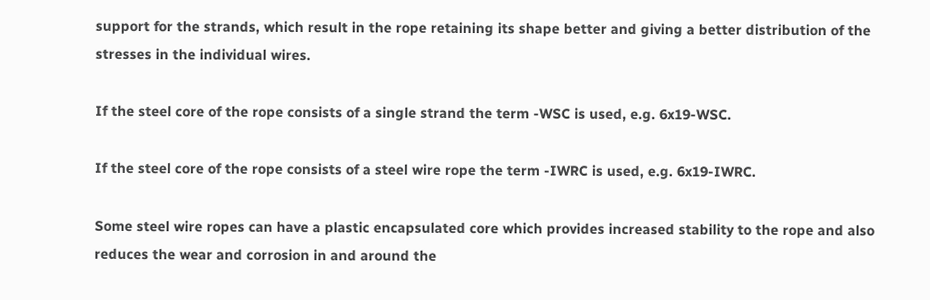support for the strands, which result in the rope retaining its shape better and giving a better distribution of the stresses in the individual wires.

If the steel core of the rope consists of a single strand the term -WSC is used, e.g. 6x19-WSC.

If the steel core of the rope consists of a steel wire rope the term -IWRC is used, e.g. 6x19-IWRC.

Some steel wire ropes can have a plastic encapsulated core which provides increased stability to the rope and also reduces the wear and corrosion in and around the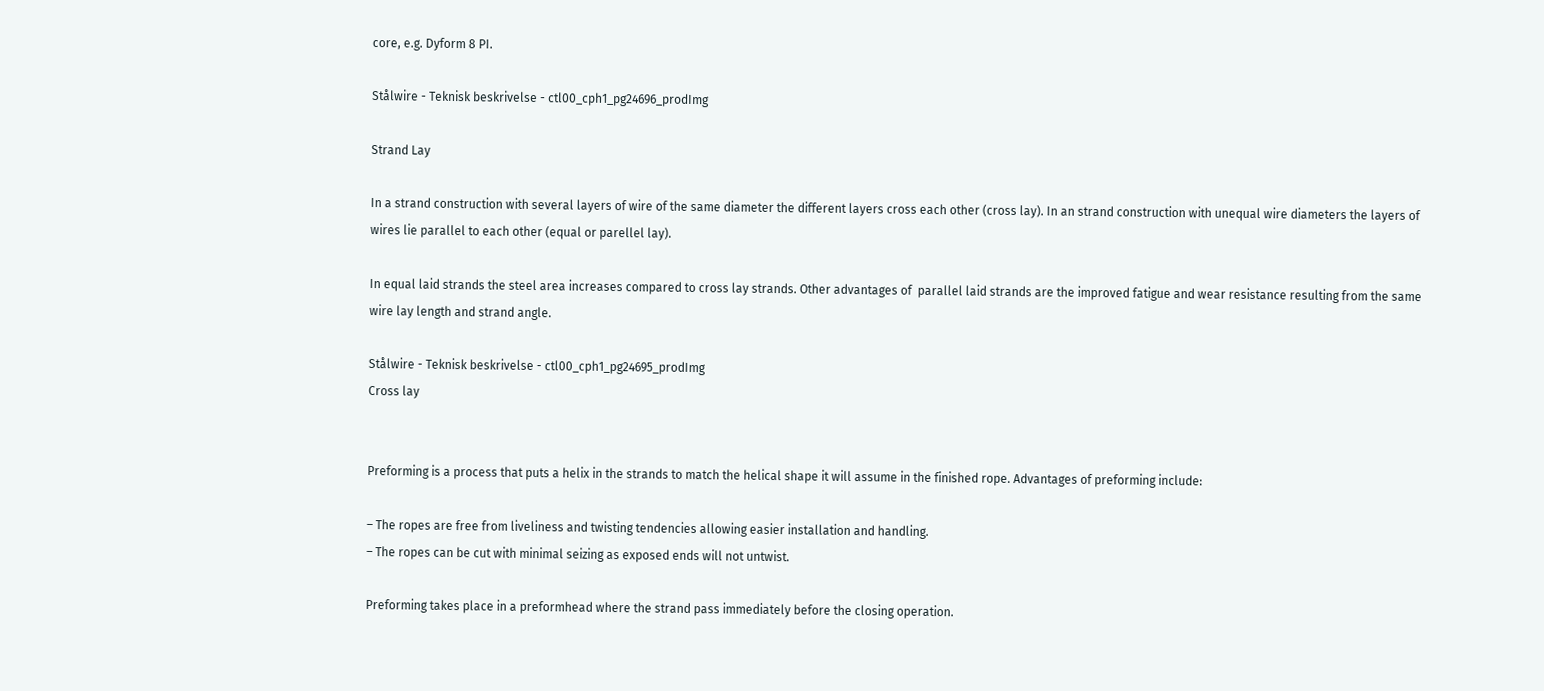core, e.g. Dyform 8 PI.

Stålwire - Teknisk beskrivelse - ctl00_cph1_pg24696_prodImg

Strand Lay

In a strand construction with several layers of wire of the same diameter the different layers cross each other (cross lay). In an strand construction with unequal wire diameters the layers of wires lie parallel to each other (equal or parellel lay).

In equal laid strands the steel area increases compared to cross lay strands. Other advantages of  parallel laid strands are the improved fatigue and wear resistance resulting from the same wire lay length and strand angle.

Stålwire - Teknisk beskrivelse - ctl00_cph1_pg24695_prodImg
Cross lay


Preforming is a process that puts a helix in the strands to match the helical shape it will assume in the finished rope. Advantages of preforming include:

– The ropes are free from liveliness and twisting tendencies allowing easier installation and handling.
– The ropes can be cut with minimal seizing as exposed ends will not untwist.

Preforming takes place in a preformhead where the strand pass immediately before the closing operation.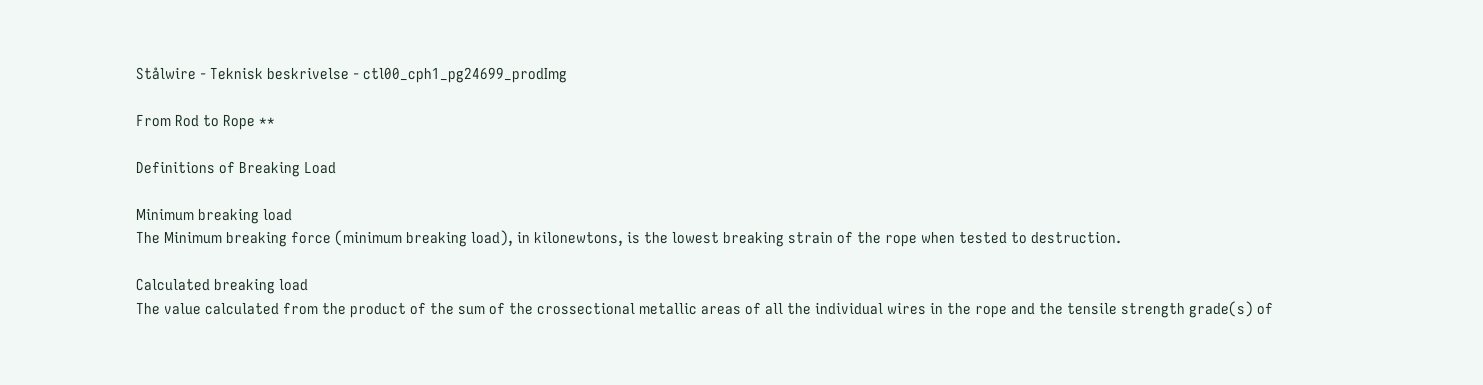Stålwire - Teknisk beskrivelse - ctl00_cph1_pg24699_prodImg

From Rod to Rope **

Definitions of Breaking Load

Minimum breaking load
The Minimum breaking force (minimum breaking load), in kilonewtons, is the lowest breaking strain of the rope when tested to destruction.

Calculated breaking load
The value calculated from the product of the sum of the crossectional metallic areas of all the individual wires in the rope and the tensile strength grade(s) of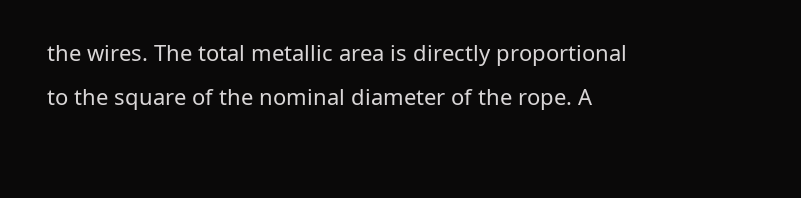the wires. The total metallic area is directly proportional to the square of the nominal diameter of the rope. A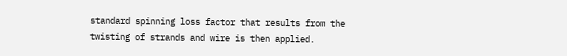standard spinning loss factor that results from the twisting of strands and wire is then applied.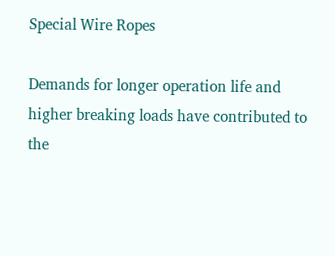Special Wire Ropes

Demands for longer operation life and higher breaking loads have contributed to the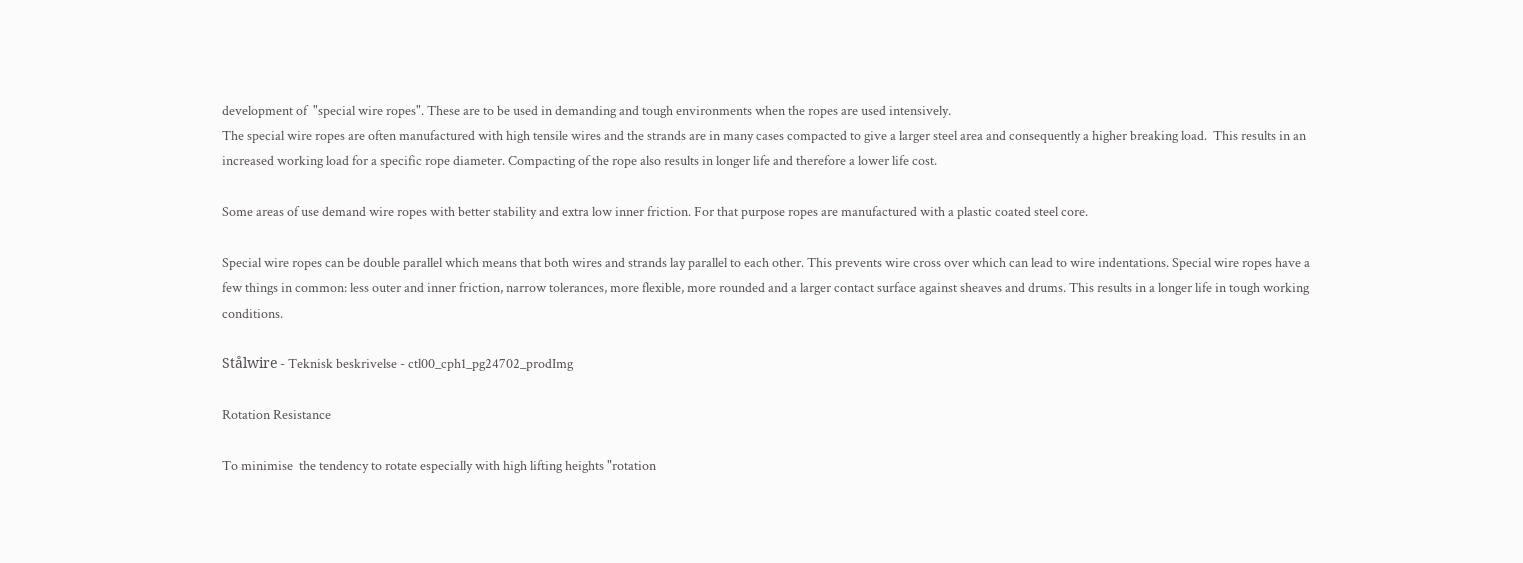development of  "special wire ropes". These are to be used in demanding and tough environments when the ropes are used intensively.
The special wire ropes are often manufactured with high tensile wires and the strands are in many cases compacted to give a larger steel area and consequently a higher breaking load.  This results in an increased working load for a specific rope diameter. Compacting of the rope also results in longer life and therefore a lower life cost.

Some areas of use demand wire ropes with better stability and extra low inner friction. For that purpose ropes are manufactured with a plastic coated steel core.

Special wire ropes can be double parallel which means that both wires and strands lay parallel to each other. This prevents wire cross over which can lead to wire indentations. Special wire ropes have a few things in common: less outer and inner friction, narrow tolerances, more flexible, more rounded and a larger contact surface against sheaves and drums. This results in a longer life in tough working conditions.

Stålwire - Teknisk beskrivelse - ctl00_cph1_pg24702_prodImg

Rotation Resistance

To minimise  the tendency to rotate especially with high lifting heights "rotation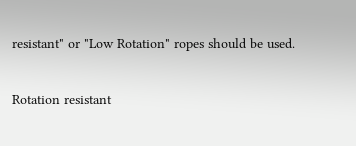resistant" or "Low Rotation" ropes should be used.

Rotation resistant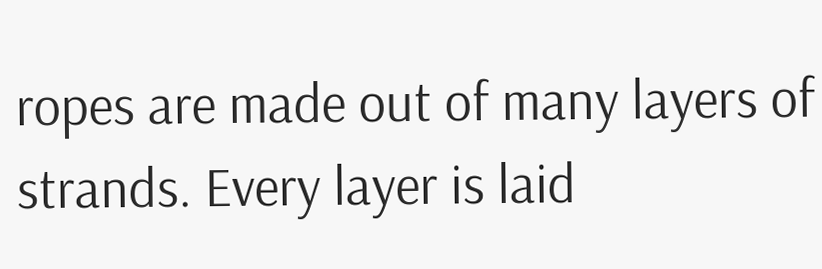ropes are made out of many layers of strands. Every layer is laid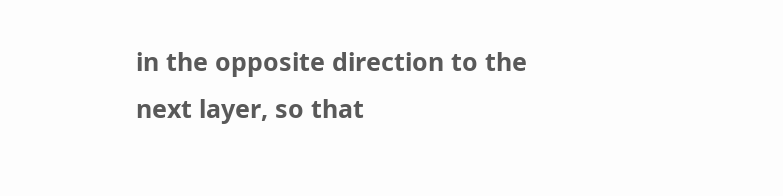in the opposite direction to the next layer, so that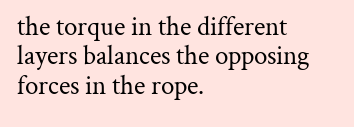the torque in the different layers balances the opposing forces in the rope.